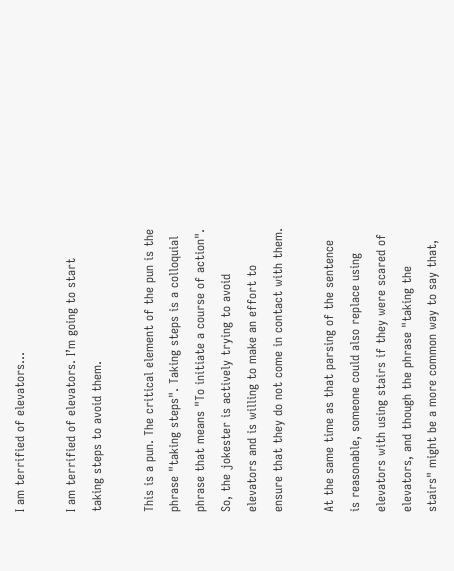I am terrified of elevators...

I am terrified of elevators. I’m going to start taking steps to avoid them.

This is a pun. The critical element of the pun is the phrase "taking steps". Taking steps is a colloquial phrase that means "To initiate a course of action". So, the jokester is actively trying to avoid elevators and is willing to make an effort to ensure that they do not come in contact with them.

At the same time as that parsing of the sentence is reasonable, someone could also replace using elevators with using stairs if they were scared of elevators, and though the phrase "taking the stairs" might be a more common way to say that,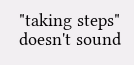"taking steps" doesn't sound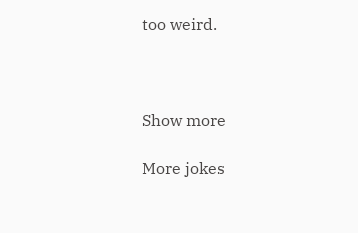too weird.



Show more

More jokes